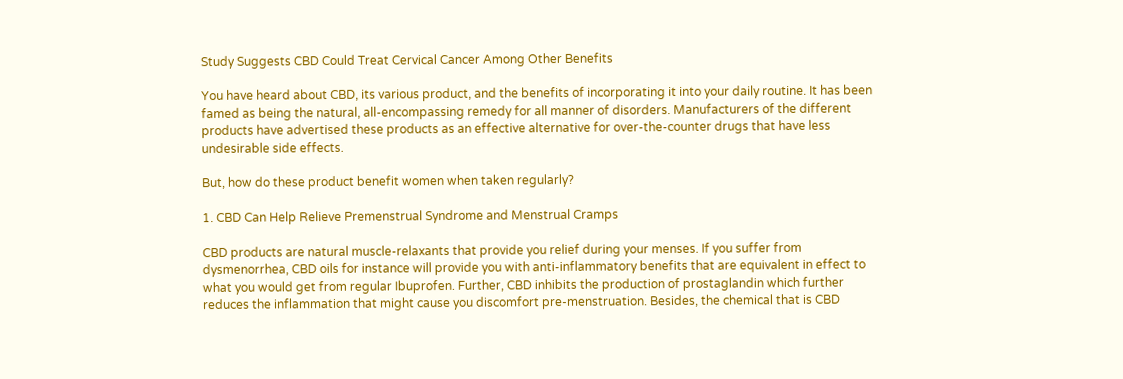Study Suggests CBD Could Treat Cervical Cancer Among Other Benefits

You have heard about CBD, its various product, and the benefits of incorporating it into your daily routine. It has been famed as being the natural, all-encompassing remedy for all manner of disorders. Manufacturers of the different products have advertised these products as an effective alternative for over-the-counter drugs that have less undesirable side effects.

But, how do these product benefit women when taken regularly?

1. CBD Can Help Relieve Premenstrual Syndrome and Menstrual Cramps

CBD products are natural muscle-relaxants that provide you relief during your menses. If you suffer from dysmenorrhea, CBD oils for instance will provide you with anti-inflammatory benefits that are equivalent in effect to what you would get from regular Ibuprofen. Further, CBD inhibits the production of prostaglandin which further reduces the inflammation that might cause you discomfort pre-menstruation. Besides, the chemical that is CBD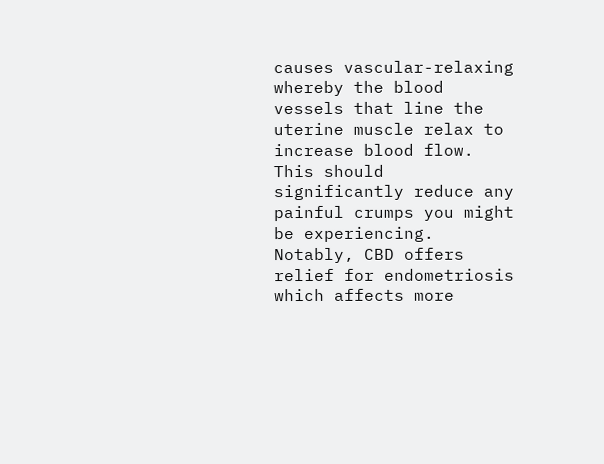causes vascular-relaxing whereby the blood vessels that line the uterine muscle relax to increase blood flow. This should significantly reduce any painful crumps you might be experiencing. Notably, CBD offers relief for endometriosis which affects more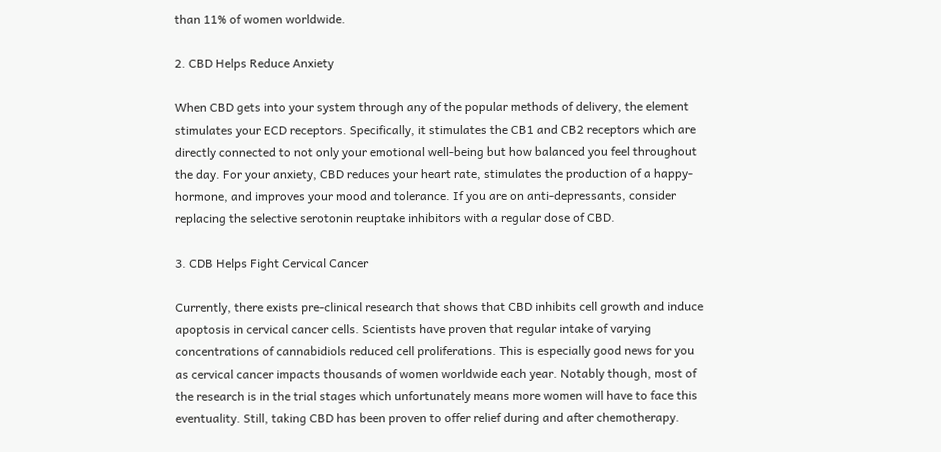than 11% of women worldwide.

2. CBD Helps Reduce Anxiety

When CBD gets into your system through any of the popular methods of delivery, the element stimulates your ECD receptors. Specifically, it stimulates the CB1 and CB2 receptors which are directly connected to not only your emotional well-being but how balanced you feel throughout the day. For your anxiety, CBD reduces your heart rate, stimulates the production of a happy-hormone, and improves your mood and tolerance. If you are on anti-depressants, consider replacing the selective serotonin reuptake inhibitors with a regular dose of CBD.

3. CDB Helps Fight Cervical Cancer

Currently, there exists pre-clinical research that shows that CBD inhibits cell growth and induce apoptosis in cervical cancer cells. Scientists have proven that regular intake of varying concentrations of cannabidiols reduced cell proliferations. This is especially good news for you as cervical cancer impacts thousands of women worldwide each year. Notably though, most of the research is in the trial stages which unfortunately means more women will have to face this eventuality. Still, taking CBD has been proven to offer relief during and after chemotherapy.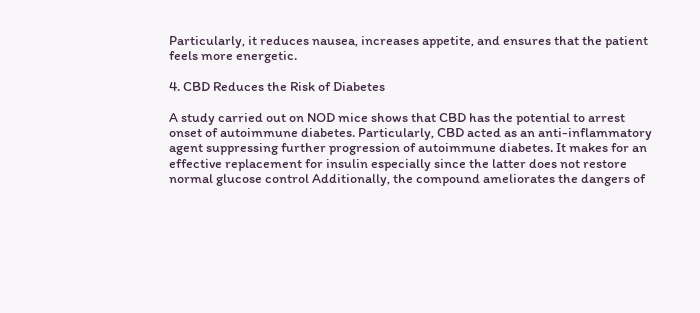Particularly, it reduces nausea, increases appetite, and ensures that the patient feels more energetic.

4. CBD Reduces the Risk of Diabetes

A study carried out on NOD mice shows that CBD has the potential to arrest onset of autoimmune diabetes. Particularly, CBD acted as an anti-inflammatory agent suppressing further progression of autoimmune diabetes. It makes for an effective replacement for insulin especially since the latter does not restore normal glucose control Additionally, the compound ameliorates the dangers of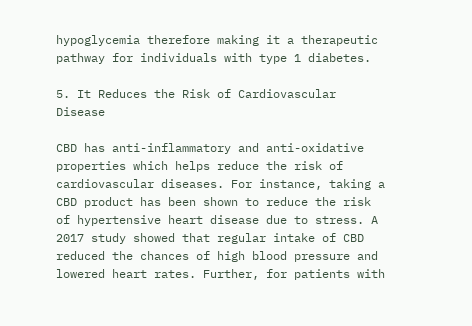hypoglycemia therefore making it a therapeutic pathway for individuals with type 1 diabetes.

5. It Reduces the Risk of Cardiovascular Disease

CBD has anti-inflammatory and anti-oxidative properties which helps reduce the risk of cardiovascular diseases. For instance, taking a CBD product has been shown to reduce the risk of hypertensive heart disease due to stress. A 2017 study showed that regular intake of CBD reduced the chances of high blood pressure and lowered heart rates. Further, for patients with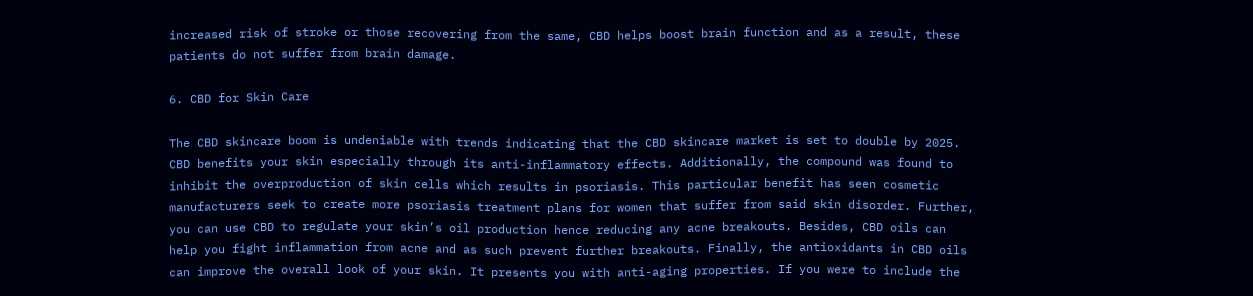increased risk of stroke or those recovering from the same, CBD helps boost brain function and as a result, these patients do not suffer from brain damage.

6. CBD for Skin Care

The CBD skincare boom is undeniable with trends indicating that the CBD skincare market is set to double by 2025. CBD benefits your skin especially through its anti-inflammatory effects. Additionally, the compound was found to inhibit the overproduction of skin cells which results in psoriasis. This particular benefit has seen cosmetic manufacturers seek to create more psoriasis treatment plans for women that suffer from said skin disorder. Further, you can use CBD to regulate your skin’s oil production hence reducing any acne breakouts. Besides, CBD oils can help you fight inflammation from acne and as such prevent further breakouts. Finally, the antioxidants in CBD oils can improve the overall look of your skin. It presents you with anti-aging properties. If you were to include the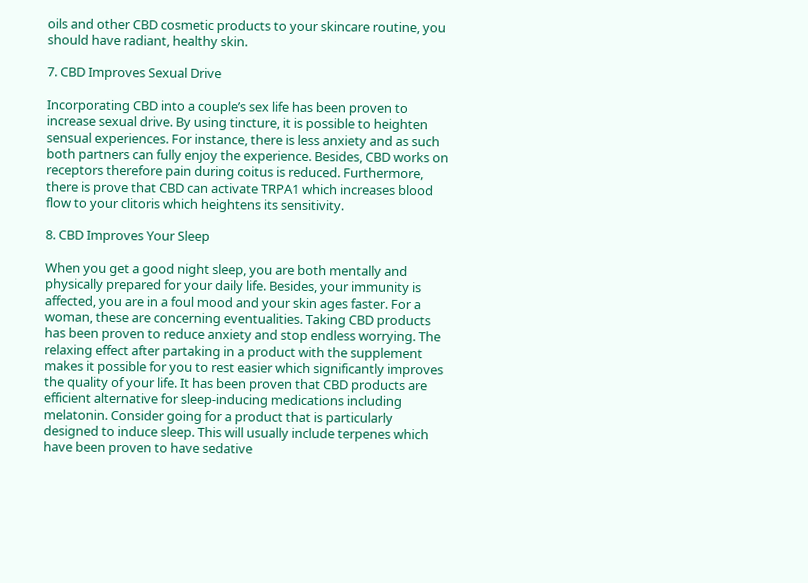oils and other CBD cosmetic products to your skincare routine, you should have radiant, healthy skin.

7. CBD Improves Sexual Drive

Incorporating CBD into a couple’s sex life has been proven to increase sexual drive. By using tincture, it is possible to heighten sensual experiences. For instance, there is less anxiety and as such both partners can fully enjoy the experience. Besides, CBD works on receptors therefore pain during coitus is reduced. Furthermore, there is prove that CBD can activate TRPA1 which increases blood flow to your clitoris which heightens its sensitivity.

8. CBD Improves Your Sleep

When you get a good night sleep, you are both mentally and physically prepared for your daily life. Besides, your immunity is affected, you are in a foul mood and your skin ages faster. For a woman, these are concerning eventualities. Taking CBD products has been proven to reduce anxiety and stop endless worrying. The relaxing effect after partaking in a product with the supplement makes it possible for you to rest easier which significantly improves the quality of your life. It has been proven that CBD products are efficient alternative for sleep-inducing medications including melatonin. Consider going for a product that is particularly designed to induce sleep. This will usually include terpenes which have been proven to have sedative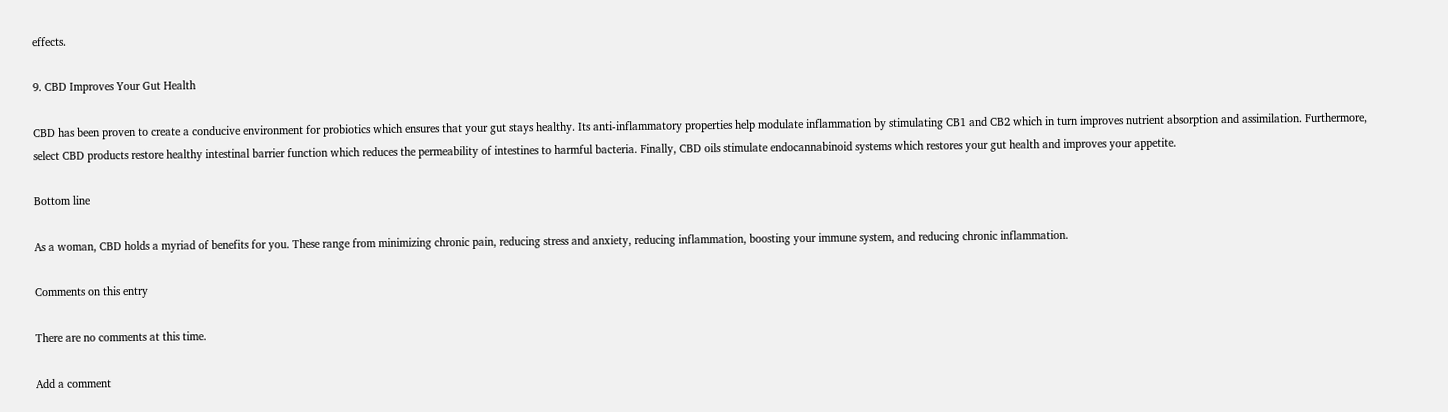effects.

9. CBD Improves Your Gut Health

CBD has been proven to create a conducive environment for probiotics which ensures that your gut stays healthy. Its anti-inflammatory properties help modulate inflammation by stimulating CB1 and CB2 which in turn improves nutrient absorption and assimilation. Furthermore, select CBD products restore healthy intestinal barrier function which reduces the permeability of intestines to harmful bacteria. Finally, CBD oils stimulate endocannabinoid systems which restores your gut health and improves your appetite.

Bottom line

As a woman, CBD holds a myriad of benefits for you. These range from minimizing chronic pain, reducing stress and anxiety, reducing inflammation, boosting your immune system, and reducing chronic inflammation.

Comments on this entry

There are no comments at this time.

Add a comment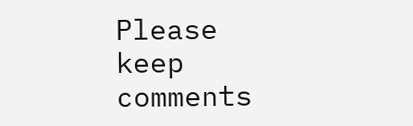Please keep comments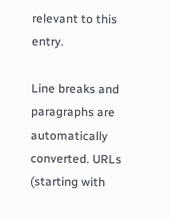relevant to this entry.

Line breaks and paragraphs are automatically converted. URLs (starting with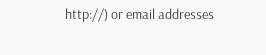http://) or email addresses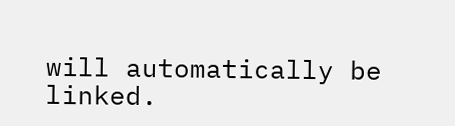will automatically be linked.